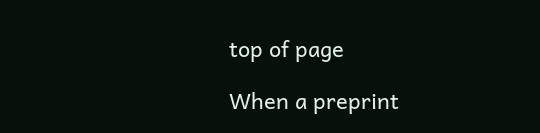top of page

When a preprint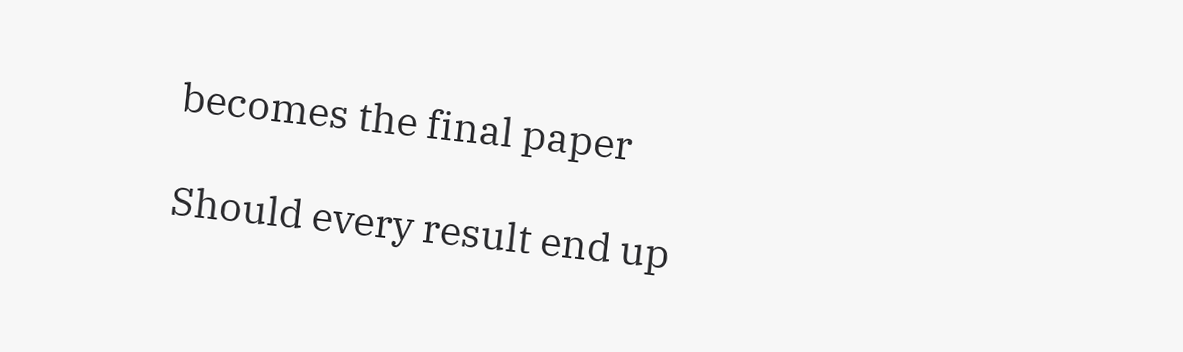becomes the final paper

Should every result end up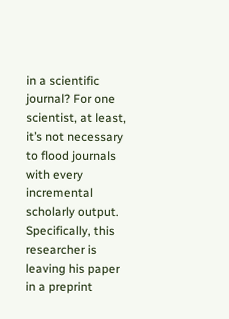in a scientific journal? For one scientist, at least, it’s not necessary to flood journals with every incremental scholarly output. Specifically, this researcher is leaving his paper in a preprint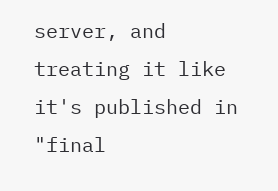server, and treating it like it's published in "final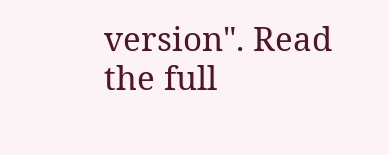version". Read the full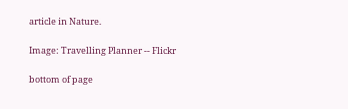article in Nature.

Image: Travelling Planner -- Flickr

bottom of page